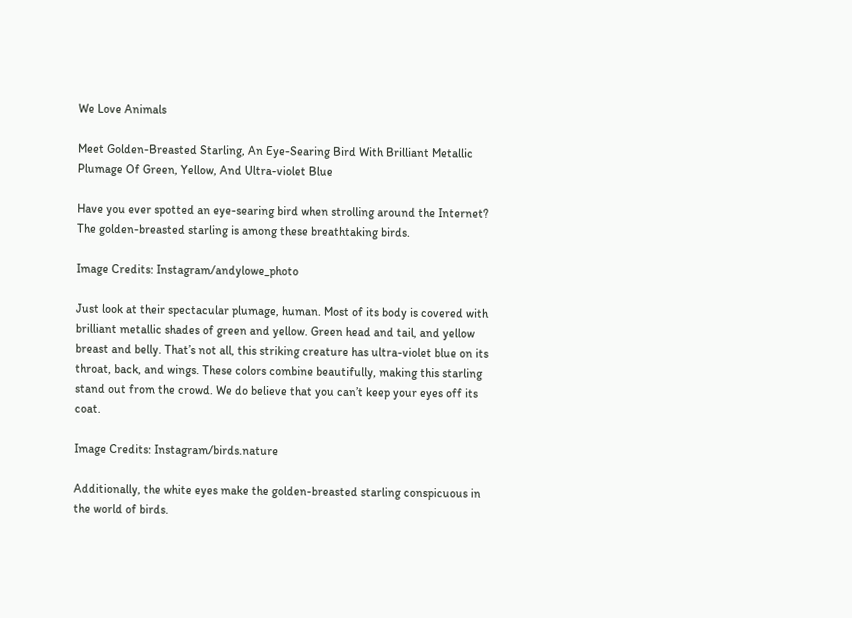We Love Animals

Meet Golden-Breasted Starling, An Eye-Searing Bird With Brilliant Metallic Plumage Of Green, Yellow, And Ultra-violet Blue

Have you ever spotted an eye-searing bird when strolling around the Internet? The golden-breasted starling is among these breathtaking birds.

Image Credits: Instagram/andylowe_photo

Just look at their spectacular plumage, human. Most of its body is covered with brilliant metallic shades of green and yellow. Green head and tail, and yellow breast and belly. That’s not all, this striking creature has ultra-violet blue on its throat, back, and wings. These colors combine beautifully, making this starling stand out from the crowd. We do believe that you can’t keep your eyes off its coat.

Image Credits: Instagram/birds.nature

Additionally, the white eyes make the golden-breasted starling conspicuous in the world of birds.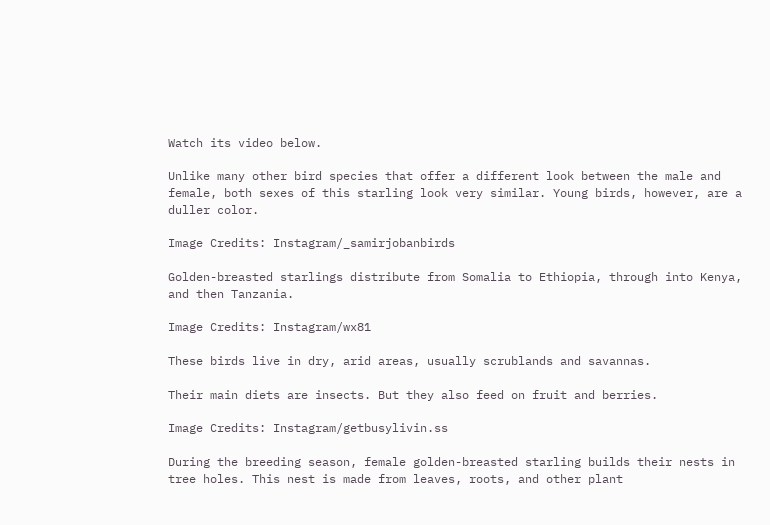Watch its video below.

Unlike many other bird species that offer a different look between the male and female, both sexes of this starling look very similar. Young birds, however, are a duller color.

Image Credits: Instagram/_samirjobanbirds

Golden-breasted starlings distribute from Somalia to Ethiopia, through into Kenya, and then Tanzania.

Image Credits: Instagram/wx81

These birds live in dry, arid areas, usually scrublands and savannas.

Their main diets are insects. But they also feed on fruit and berries.

Image Credits: Instagram/getbusylivin.ss

During the breeding season, female golden-breasted starling builds their nests in tree holes. This nest is made from leaves, roots, and other plant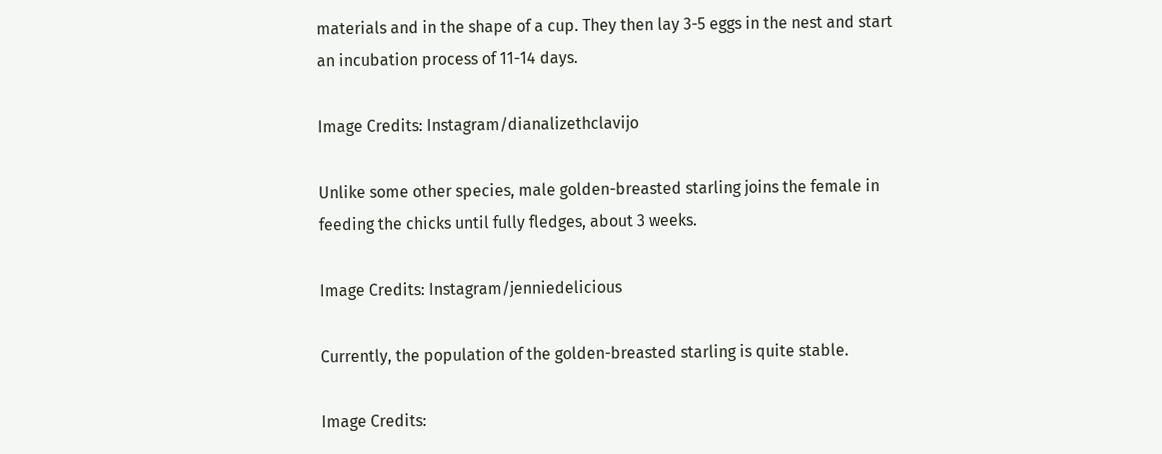materials and in the shape of a cup. They then lay 3-5 eggs in the nest and start an incubation process of 11-14 days.

Image Credits: Instagram/dianalizethclavijo

Unlike some other species, male golden-breasted starling joins the female in feeding the chicks until fully fledges, about 3 weeks.

Image Credits: Instagram/jenniedelicious

Currently, the population of the golden-breasted starling is quite stable.

Image Credits: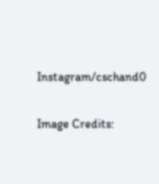Instagram/cschand0

Image Credits: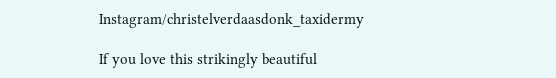Instagram/christelverdaasdonk_taxidermy

If you love this strikingly beautiful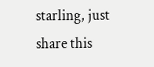starling, just share this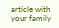article with your family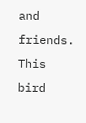and friends. This bird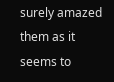surely amazed them as it seems to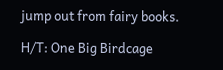jump out from fairy books.

H/T: One Big Birdcage